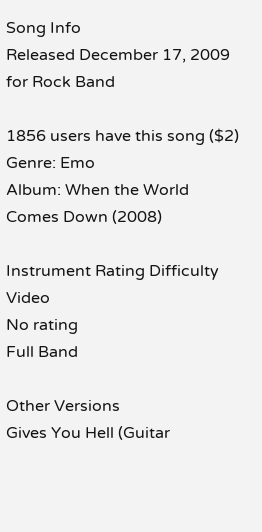Song Info
Released December 17, 2009 for Rock Band

1856 users have this song ($2)
Genre: Emo
Album: When the World Comes Down (2008)

Instrument Rating Difficulty Video
No rating
Full Band

Other Versions
Gives You Hell (Guitar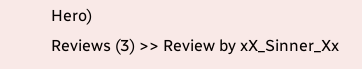Hero)
Reviews (3) >> Review by xX_Sinner_Xx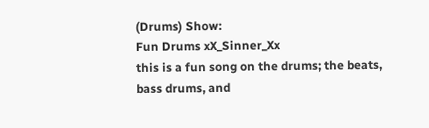(Drums) Show:
Fun Drums xX_Sinner_Xx
this is a fun song on the drums; the beats, bass drums, and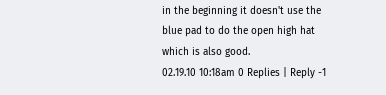in the beginning it doesn't use the blue pad to do the open high hat which is also good.
02.19.10 10:18am 0 Replies | Reply -1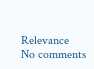Relevance
No comments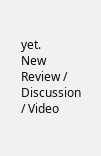yet.
New Review / Discussion / Video